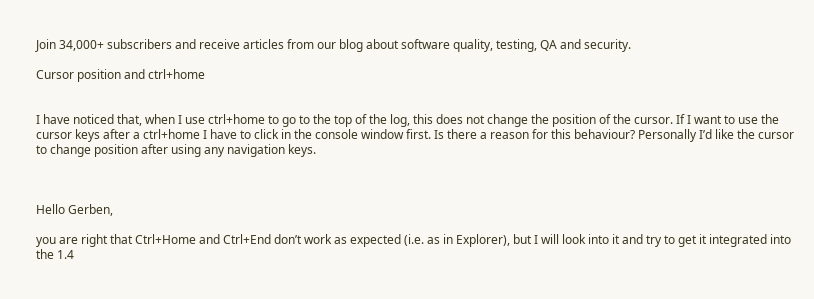Join 34,000+ subscribers and receive articles from our blog about software quality, testing, QA and security.

Cursor position and ctrl+home


I have noticed that, when I use ctrl+home to go to the top of the log, this does not change the position of the cursor. If I want to use the cursor keys after a ctrl+home I have to click in the console window first. Is there a reason for this behaviour? Personally I’d like the cursor to change position after using any navigation keys.



Hello Gerben,

you are right that Ctrl+Home and Ctrl+End don’t work as expected (i.e. as in Explorer), but I will look into it and try to get it integrated into the 1.4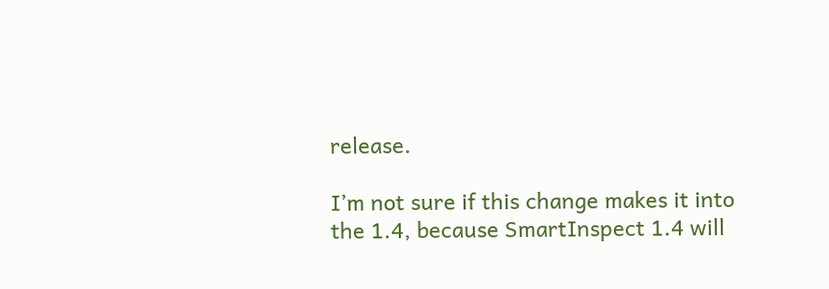release.

I’m not sure if this change makes it into the 1.4, because SmartInspect 1.4 will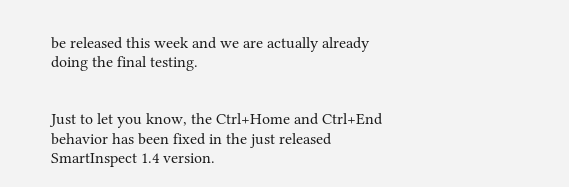be released this week and we are actually already doing the final testing.


Just to let you know, the Ctrl+Home and Ctrl+End behavior has been fixed in the just released SmartInspect 1.4 version.